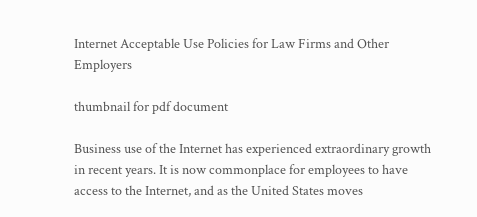Internet Acceptable Use Policies for Law Firms and Other Employers

thumbnail for pdf document

Business use of the Internet has experienced extraordinary growth in recent years. It is now commonplace for employees to have access to the Internet, and as the United States moves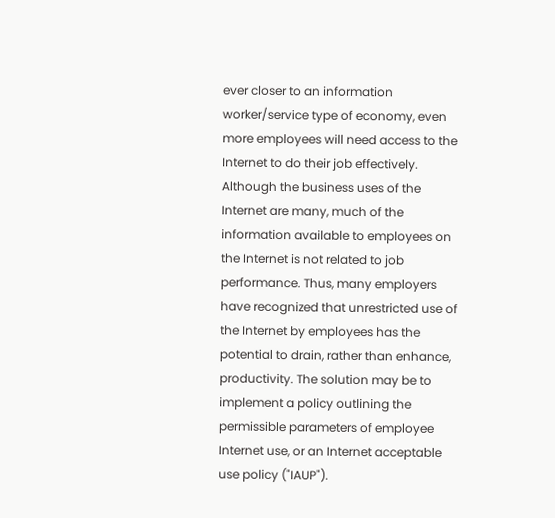ever closer to an information worker/service type of economy, even more employees will need access to the Internet to do their job effectively. Although the business uses of the Internet are many, much of the information available to employees on the Internet is not related to job performance. Thus, many employers have recognized that unrestricted use of the Internet by employees has the potential to drain, rather than enhance, productivity. The solution may be to implement a policy outlining the permissible parameters of employee Internet use, or an Internet acceptable use policy ("IAUP").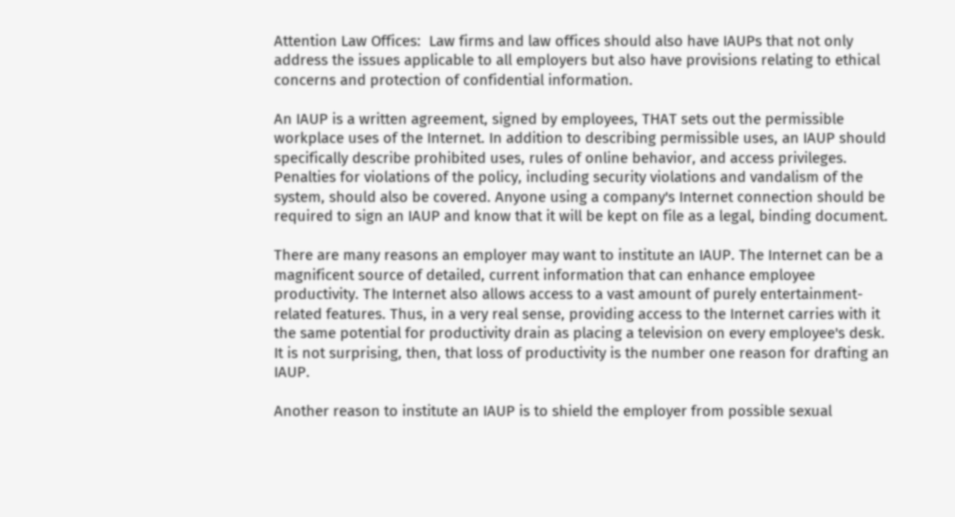Attention Law Offices:  Law firms and law offices should also have IAUPs that not only address the issues applicable to all employers but also have provisions relating to ethical concerns and protection of confidential information.

An IAUP is a written agreement, signed by employees, THAT sets out the permissible workplace uses of the Internet. In addition to describing permissible uses, an IAUP should specifically describe prohibited uses, rules of online behavior, and access privileges. Penalties for violations of the policy, including security violations and vandalism of the system, should also be covered. Anyone using a company's Internet connection should be required to sign an IAUP and know that it will be kept on file as a legal, binding document.

There are many reasons an employer may want to institute an IAUP. The Internet can be a magnificent source of detailed, current information that can enhance employee productivity. The Internet also allows access to a vast amount of purely entertainment-related features. Thus, in a very real sense, providing access to the Internet carries with it the same potential for productivity drain as placing a television on every employee's desk. It is not surprising, then, that loss of productivity is the number one reason for drafting an IAUP.

Another reason to institute an IAUP is to shield the employer from possible sexual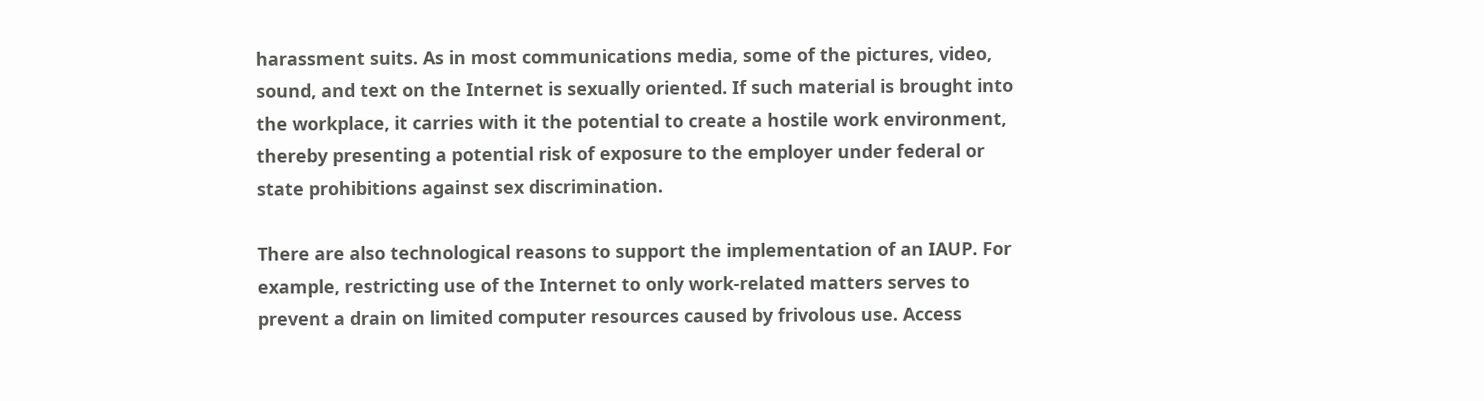harassment suits. As in most communications media, some of the pictures, video, sound, and text on the Internet is sexually oriented. If such material is brought into the workplace, it carries with it the potential to create a hostile work environment, thereby presenting a potential risk of exposure to the employer under federal or state prohibitions against sex discrimination.

There are also technological reasons to support the implementation of an IAUP. For example, restricting use of the Internet to only work-related matters serves to prevent a drain on limited computer resources caused by frivolous use. Access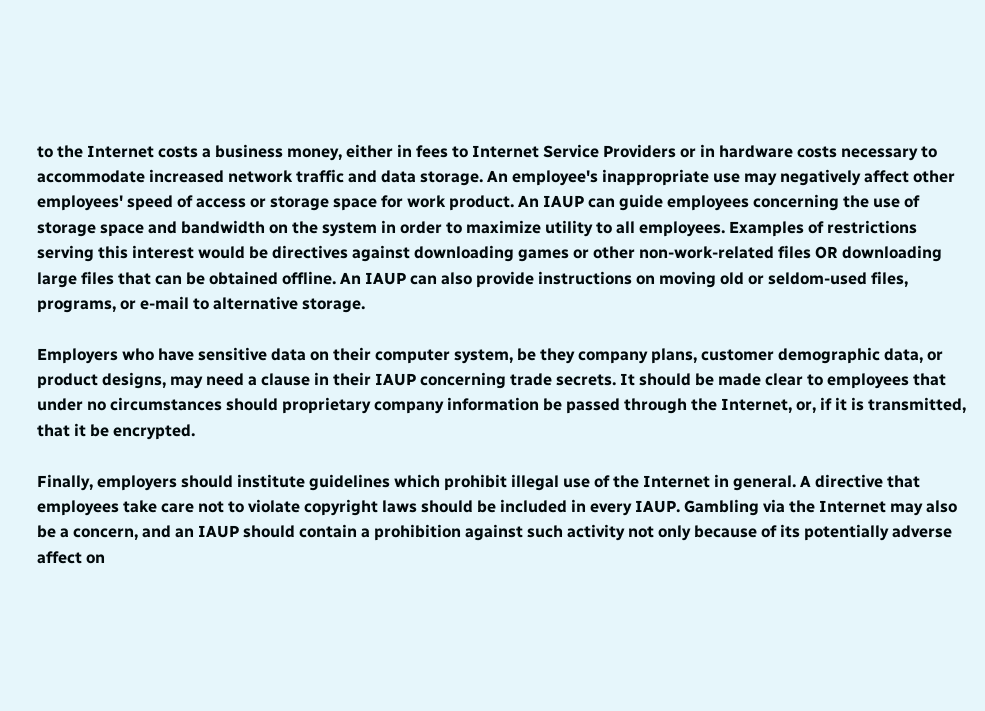to the Internet costs a business money, either in fees to Internet Service Providers or in hardware costs necessary to accommodate increased network traffic and data storage. An employee's inappropriate use may negatively affect other employees' speed of access or storage space for work product. An IAUP can guide employees concerning the use of storage space and bandwidth on the system in order to maximize utility to all employees. Examples of restrictions serving this interest would be directives against downloading games or other non-work-related files OR downloading large files that can be obtained offline. An IAUP can also provide instructions on moving old or seldom-used files, programs, or e-mail to alternative storage.

Employers who have sensitive data on their computer system, be they company plans, customer demographic data, or product designs, may need a clause in their IAUP concerning trade secrets. It should be made clear to employees that under no circumstances should proprietary company information be passed through the Internet, or, if it is transmitted, that it be encrypted.

Finally, employers should institute guidelines which prohibit illegal use of the Internet in general. A directive that employees take care not to violate copyright laws should be included in every IAUP. Gambling via the Internet may also be a concern, and an IAUP should contain a prohibition against such activity not only because of its potentially adverse affect on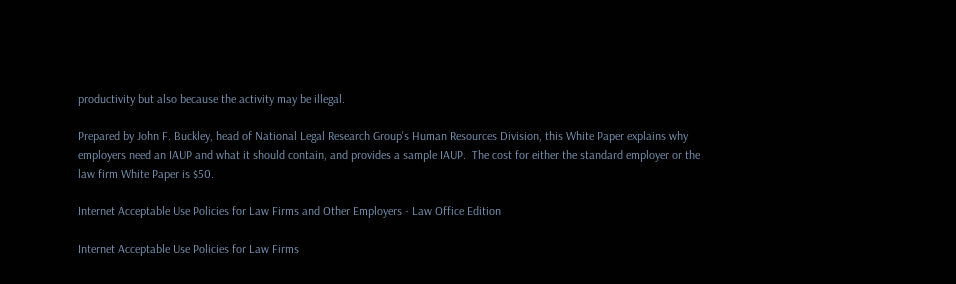productivity but also because the activity may be illegal.

Prepared by John F. Buckley, head of National Legal Research Group's Human Resources Division, this White Paper explains why employers need an IAUP and what it should contain, and provides a sample IAUP.  The cost for either the standard employer or the law firm White Paper is $50.

Internet Acceptable Use Policies for Law Firms and Other Employers - Law Office Edition

Internet Acceptable Use Policies for Law Firms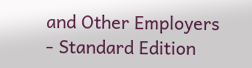and Other Employers - Standard Edition